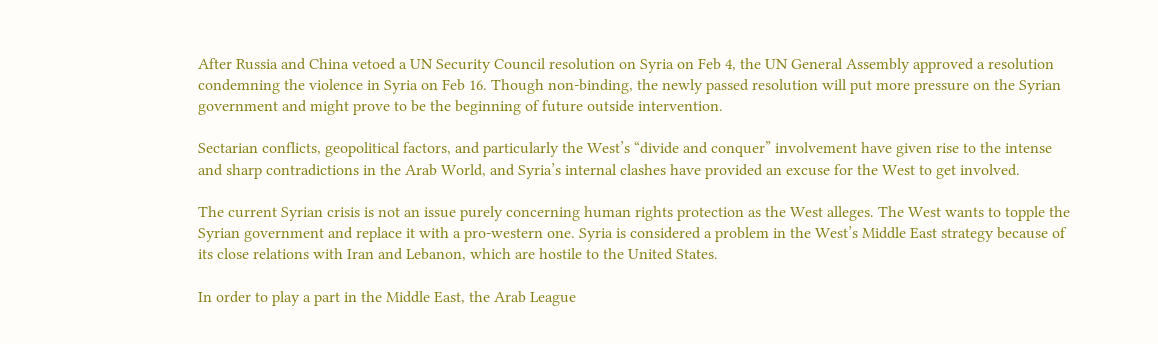After Russia and China vetoed a UN Security Council resolution on Syria on Feb 4, the UN General Assembly approved a resolution condemning the violence in Syria on Feb 16. Though non-binding, the newly passed resolution will put more pressure on the Syrian government and might prove to be the beginning of future outside intervention.

Sectarian conflicts, geopolitical factors, and particularly the West’s “divide and conquer” involvement have given rise to the intense and sharp contradictions in the Arab World, and Syria’s internal clashes have provided an excuse for the West to get involved.

The current Syrian crisis is not an issue purely concerning human rights protection as the West alleges. The West wants to topple the Syrian government and replace it with a pro-western one. Syria is considered a problem in the West’s Middle East strategy because of its close relations with Iran and Lebanon, which are hostile to the United States.

In order to play a part in the Middle East, the Arab League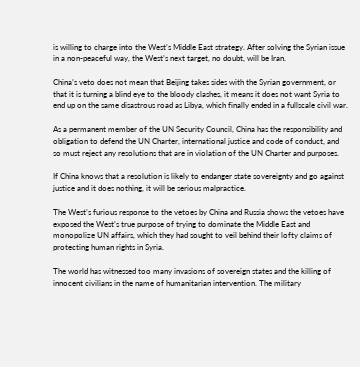is willing to charge into the West’s Middle East strategy. After solving the Syrian issue in a non-peaceful way, the West’s next target, no doubt, will be Iran.

China’s veto does not mean that Beijing takes sides with the Syrian government, or that it is turning a blind eye to the bloody clashes, it means it does not want Syria to end up on the same disastrous road as Libya, which finally ended in a fullscale civil war.

As a permanent member of the UN Security Council, China has the responsibility and obligation to defend the UN Charter, international justice and code of conduct, and so must reject any resolutions that are in violation of the UN Charter and purposes.

If China knows that a resolution is likely to endanger state sovereignty and go against justice and it does nothing, it will be serious malpractice.

The West’s furious response to the vetoes by China and Russia shows the vetoes have exposed the West’s true purpose of trying to dominate the Middle East and monopolize UN affairs, which they had sought to veil behind their lofty claims of protecting human rights in Syria.

The world has witnessed too many invasions of sovereign states and the killing of innocent civilians in the name of humanitarian intervention. The military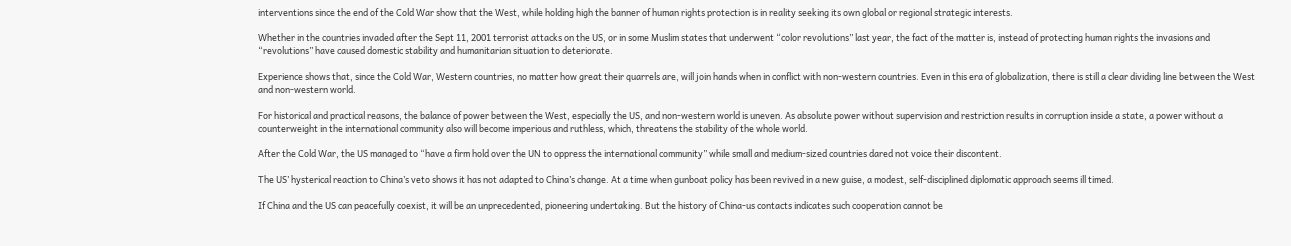interventions since the end of the Cold War show that the West, while holding high the banner of human rights protection is in reality seeking its own global or regional strategic interests.

Whether in the countries invaded after the Sept 11, 2001 terrorist attacks on the US, or in some Muslim states that underwent “color revolutions” last year, the fact of the matter is, instead of protecting human rights the invasions and “revolutions” have caused domestic stability and humanitarian situation to deteriorate.

Experience shows that, since the Cold War, Western countries, no matter how great their quarrels are, will join hands when in conflict with non-western countries. Even in this era of globalization, there is still a clear dividing line between the West and non-western world.

For historical and practical reasons, the balance of power between the West, especially the US, and non-western world is uneven. As absolute power without supervision and restriction results in corruption inside a state, a power without a counterweight in the international community also will become imperious and ruthless, which, threatens the stability of the whole world.

After the Cold War, the US managed to “have a firm hold over the UN to oppress the international community” while small and medium-sized countries dared not voice their discontent.

The US’ hysterical reaction to China’s veto shows it has not adapted to China’s change. At a time when gunboat policy has been revived in a new guise, a modest, self-disciplined diplomatic approach seems ill timed.

If China and the US can peacefully coexist, it will be an unprecedented, pioneering undertaking. But the history of China-us contacts indicates such cooperation cannot be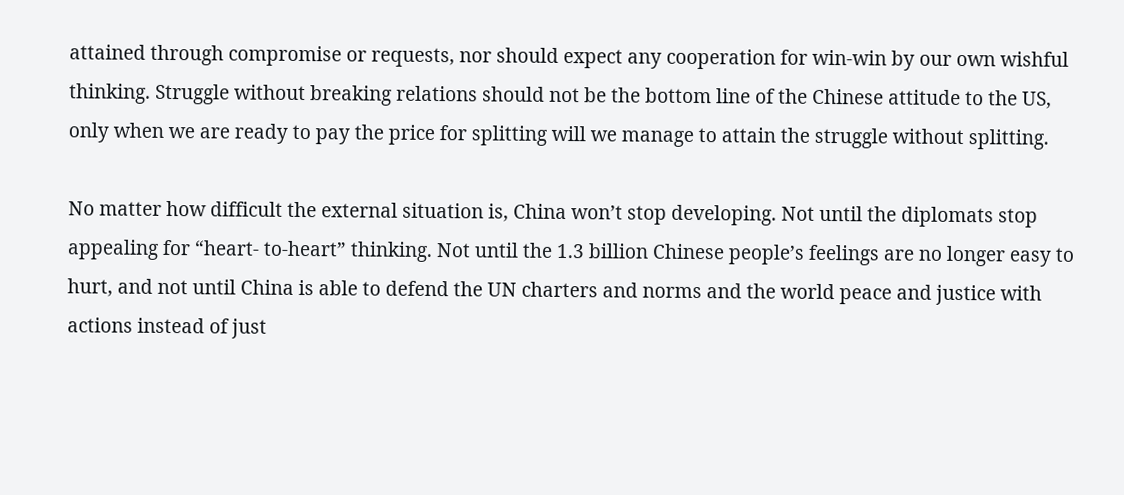attained through compromise or requests, nor should expect any cooperation for win-win by our own wishful thinking. Struggle without breaking relations should not be the bottom line of the Chinese attitude to the US, only when we are ready to pay the price for splitting will we manage to attain the struggle without splitting.

No matter how difficult the external situation is, China won’t stop developing. Not until the diplomats stop appealing for “heart- to-heart” thinking. Not until the 1.3 billion Chinese people’s feelings are no longer easy to hurt, and not until China is able to defend the UN charters and norms and the world peace and justice with actions instead of just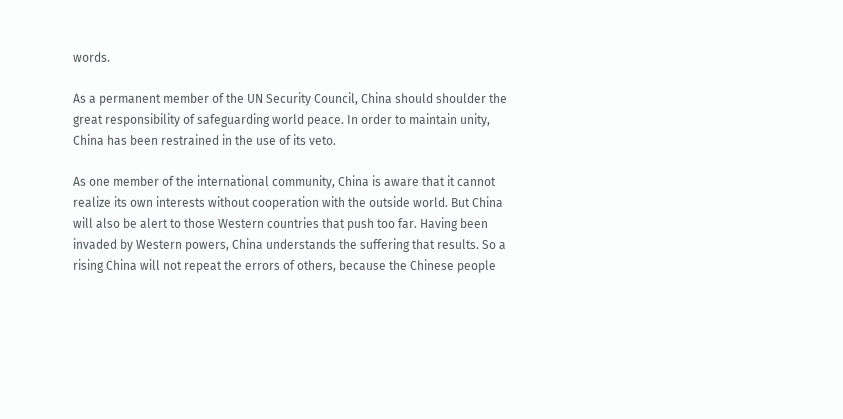words.

As a permanent member of the UN Security Council, China should shoulder the great responsibility of safeguarding world peace. In order to maintain unity, China has been restrained in the use of its veto.

As one member of the international community, China is aware that it cannot realize its own interests without cooperation with the outside world. But China will also be alert to those Western countries that push too far. Having been invaded by Western powers, China understands the suffering that results. So a rising China will not repeat the errors of others, because the Chinese people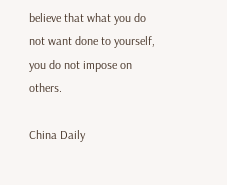believe that what you do not want done to yourself, you do not impose on others.

China Daily